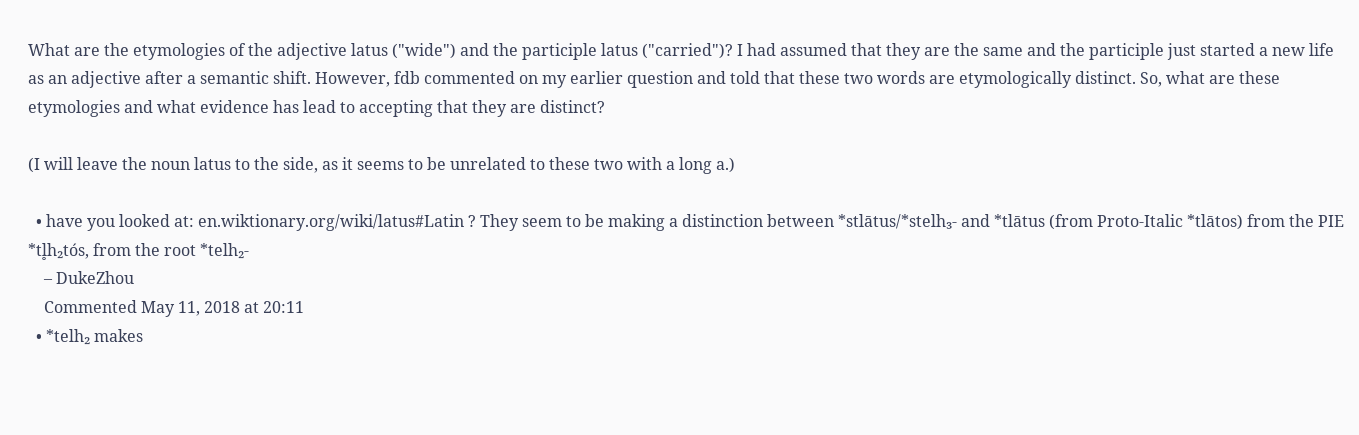What are the etymologies of the adjective latus ("wide") and the participle latus ("carried")? I had assumed that they are the same and the participle just started a new life as an adjective after a semantic shift. However, fdb commented on my earlier question and told that these two words are etymologically distinct. So, what are these etymologies and what evidence has lead to accepting that they are distinct?

(I will leave the noun latus to the side, as it seems to be unrelated to these two with a long a.)

  • have you looked at: en.wiktionary.org/wiki/latus#Latin ? They seem to be making a distinction between *stlātus/*stelh₃- and *tlātus (from Proto-Italic *tlātos) from the PIE *tl̥h₂tós, from the root *telh₂-
    – DukeZhou
    Commented May 11, 2018 at 20:11
  • *telh₂ makes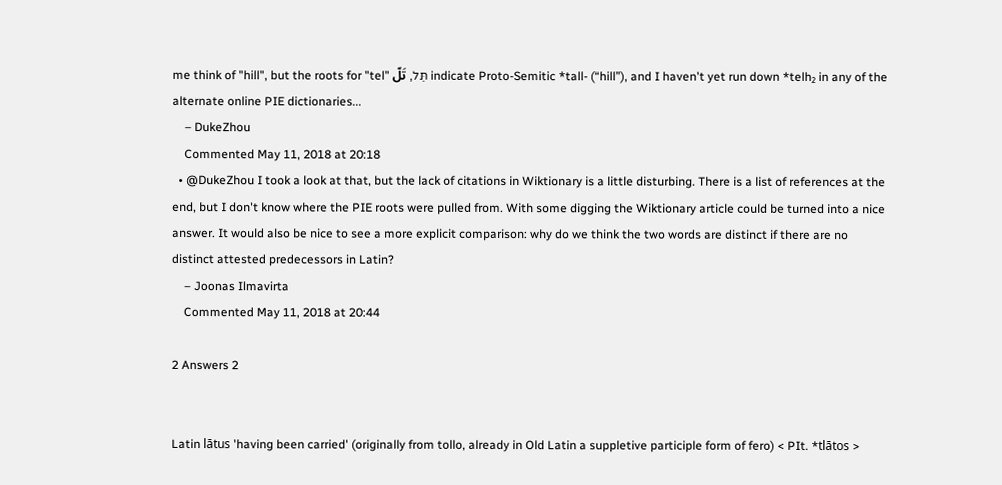me think of "hill", but the roots for "tel" תֵּל, تَلّ indicate Proto-Semitic *tall- (“hill”), and I haven't yet run down *telh₂ in any of the alternate online PIE dictionaries...
    – DukeZhou
    Commented May 11, 2018 at 20:18
  • @DukeZhou I took a look at that, but the lack of citations in Wiktionary is a little disturbing. There is a list of references at the end, but I don't know where the PIE roots were pulled from. With some digging the Wiktionary article could be turned into a nice answer. It would also be nice to see a more explicit comparison: why do we think the two words are distinct if there are no distinct attested predecessors in Latin?
    – Joonas Ilmavirta
    Commented May 11, 2018 at 20:44

2 Answers 2


Latin lātus 'having been carried' (originally from tollo, already in Old Latin a suppletive participle form of fero) < PIt. *tlātos >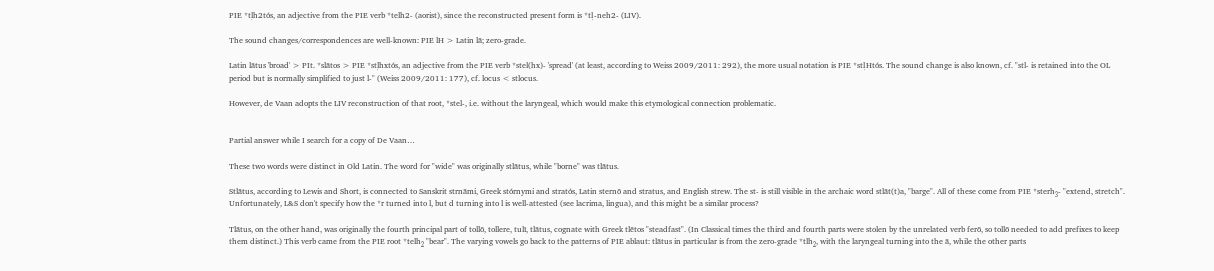PIE *tl̩h2tós, an adjective from the PIE verb *telh2- (aorist), since the reconstructed present form is *tl̩-neh2- (LIV).

The sound changes/correspondences are well-known: PIE lH > Latin lā; zero-grade.

Latin lātus 'broad' > PIt. *slātos > PIE *stl̩hxtós, an adjective from the PIE verb *stel(hx)- 'spread' (at least, according to Weiss 2009/2011: 292), the more usual notation is PIE *stl̩Htós. The sound change is also known, cf. "stl- is retained into the OL period but is normally simplified to just l-" (Weiss 2009/2011: 177), cf. locus < stlocus.

However, de Vaan adopts the LIV reconstruction of that root, *stel-, i.e. without the laryngeal, which would make this etymological connection problematic.


Partial answer while I search for a copy of De Vaan…

These two words were distinct in Old Latin. The word for "wide" was originally stlātus, while "borne" was tlātus.

Stlātus, according to Lewis and Short, is connected to Sanskrit strnāmi, Greek stórnymi and stratós, Latin sternō and stratus, and English strew. The st- is still visible in the archaic word stlāt(t)a, "barge". All of these come from PIE *sterh₃- "extend, stretch". Unfortunately, L&S don't specify how the *r turned into l, but d turning into l is well-attested (see lacrima, lingua), and this might be a similar process?

Tlātus, on the other hand, was originally the fourth principal part of tollō, tollere, tulī, tlātus, cognate with Greek tlētos "steadfast". (In Classical times the third and fourth parts were stolen by the unrelated verb ferō, so tollō needed to add prefixes to keep them distinct.) This verb came from the PIE root *telh₂ "bear". The varying vowels go back to the patterns of PIE ablaut: tlātus in particular is from the zero-grade *tlh₂, with the laryngeal turning into the ā, while the other parts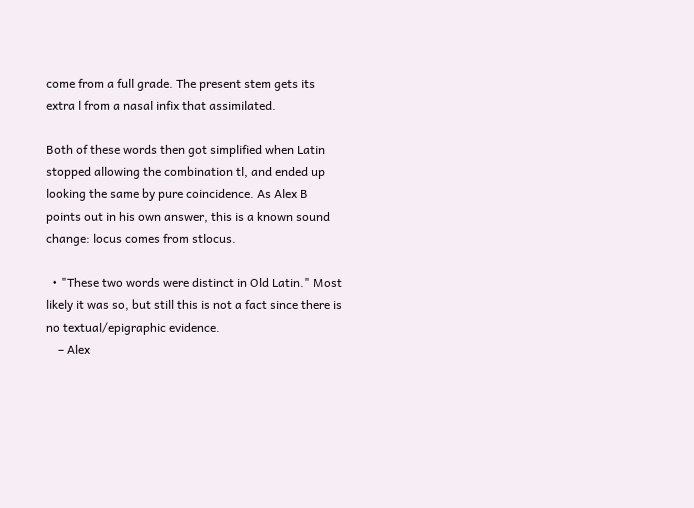come from a full grade. The present stem gets its extra l from a nasal infix that assimilated.

Both of these words then got simplified when Latin stopped allowing the combination tl, and ended up looking the same by pure coincidence. As Alex B points out in his own answer, this is a known sound change: locus comes from stlocus.

  • "These two words were distinct in Old Latin." Most likely it was so, but still this is not a fact since there is no textual/epigraphic evidence.
    – Alex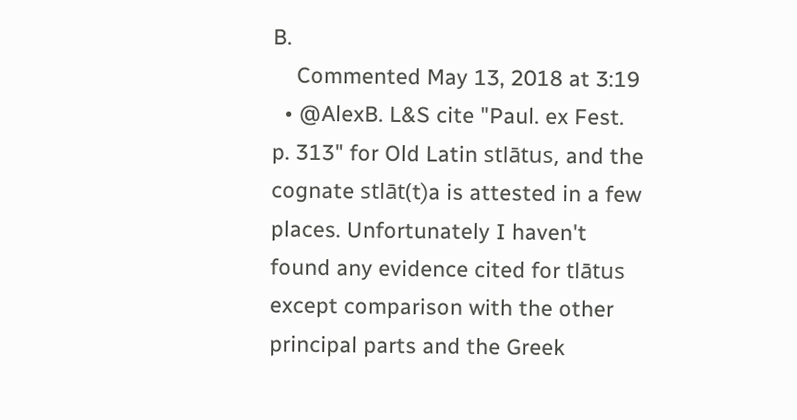B.
    Commented May 13, 2018 at 3:19
  • @AlexB. L&S cite "Paul. ex Fest. p. 313" for Old Latin stlātus, and the cognate stlāt(t)a is attested in a few places. Unfortunately I haven't found any evidence cited for tlātus except comparison with the other principal parts and the Greek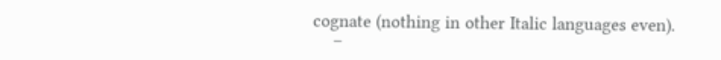cognate (nothing in other Italic languages even).
    –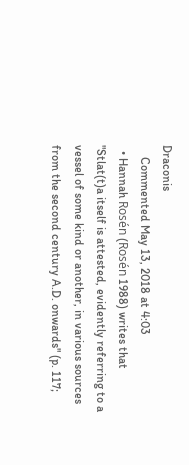Draconis
    Commented May 13, 2018 at 4:03
  • Hannah Rosén (Rosén 1988) writes that "Stlat(t)a itself is attested, evidently referring to a vessel of some kind or another, in various sources from the second century A.D. onwards" (p. 117;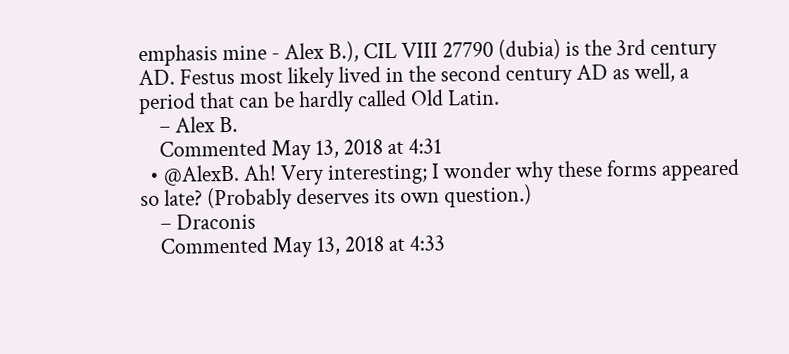emphasis mine - Alex B.), CIL VIII 27790 (dubia) is the 3rd century AD. Festus most likely lived in the second century AD as well, a period that can be hardly called Old Latin.
    – Alex B.
    Commented May 13, 2018 at 4:31
  • @AlexB. Ah! Very interesting; I wonder why these forms appeared so late? (Probably deserves its own question.)
    – Draconis
    Commented May 13, 2018 at 4:33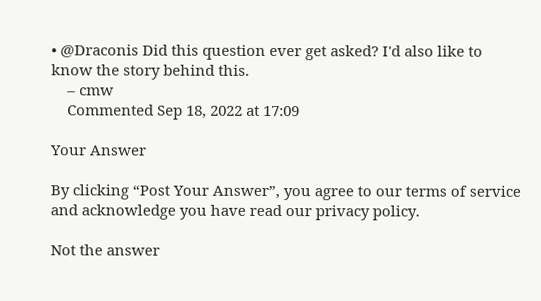• @Draconis Did this question ever get asked? I'd also like to know the story behind this.
    – cmw
    Commented Sep 18, 2022 at 17:09

Your Answer

By clicking “Post Your Answer”, you agree to our terms of service and acknowledge you have read our privacy policy.

Not the answer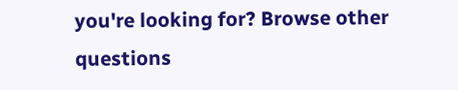you're looking for? Browse other questions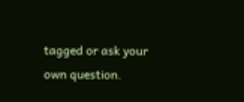tagged or ask your own question.